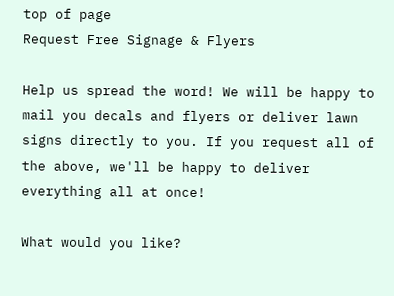top of page
Request Free Signage & Flyers

Help us spread the word! We will be happy to mail you decals and flyers or deliver lawn signs directly to you. If you request all of the above, we'll be happy to deliver everything all at once!

What would you like?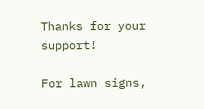Thanks for your support!

For lawn signs,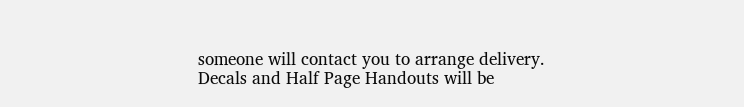someone will contact you to arrange delivery. Decals and Half Page Handouts will be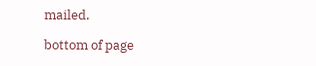mailed.

bottom of page